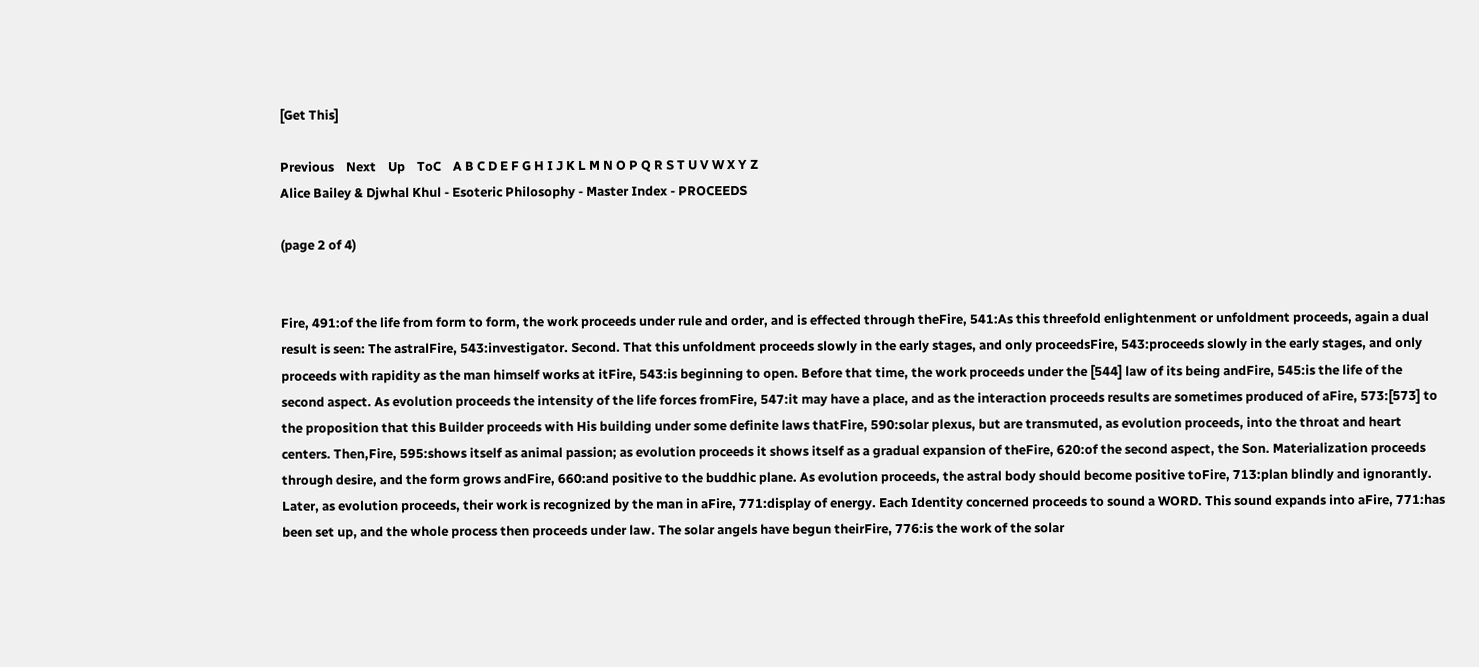[Get This]

Previous    Next    Up    ToC    A B C D E F G H I J K L M N O P Q R S T U V W X Y Z
Alice Bailey & Djwhal Khul - Esoteric Philosophy - Master Index - PROCEEDS

(page 2 of 4)


Fire, 491:of the life from form to form, the work proceeds under rule and order, and is effected through theFire, 541:As this threefold enlightenment or unfoldment proceeds, again a dual result is seen: The astralFire, 543:investigator. Second. That this unfoldment proceeds slowly in the early stages, and only proceedsFire, 543:proceeds slowly in the early stages, and only proceeds with rapidity as the man himself works at itFire, 543:is beginning to open. Before that time, the work proceeds under the [544] law of its being andFire, 545:is the life of the second aspect. As evolution proceeds the intensity of the life forces fromFire, 547:it may have a place, and as the interaction proceeds results are sometimes produced of aFire, 573:[573] to the proposition that this Builder proceeds with His building under some definite laws thatFire, 590:solar plexus, but are transmuted, as evolution proceeds, into the throat and heart centers. Then,Fire, 595:shows itself as animal passion; as evolution proceeds it shows itself as a gradual expansion of theFire, 620:of the second aspect, the Son. Materialization proceeds through desire, and the form grows andFire, 660:and positive to the buddhic plane. As evolution proceeds, the astral body should become positive toFire, 713:plan blindly and ignorantly. Later, as evolution proceeds, their work is recognized by the man in aFire, 771:display of energy. Each Identity concerned proceeds to sound a WORD. This sound expands into aFire, 771:has been set up, and the whole process then proceeds under law. The solar angels have begun theirFire, 776:is the work of the solar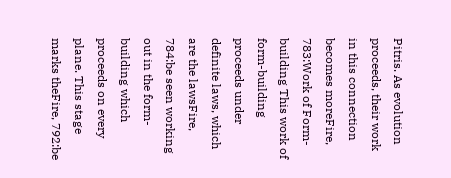Pitris. As evolution proceeds, their work in this connection becomes moreFire, 783:Work of Form-building This work of form-building proceeds under definite laws, which are the lawsFire, 784:be seen working out in the form-building which proceeds on every plane. This stage marks theFire, 792:be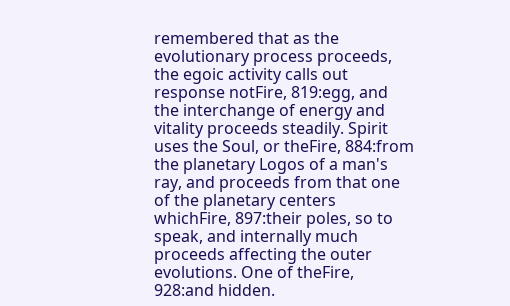remembered that as the evolutionary process proceeds, the egoic activity calls out response notFire, 819:egg, and the interchange of energy and vitality proceeds steadily. Spirit uses the Soul, or theFire, 884:from the planetary Logos of a man's ray, and proceeds from that one of the planetary centers whichFire, 897:their poles, so to speak, and internally much proceeds affecting the outer evolutions. One of theFire, 928:and hidden.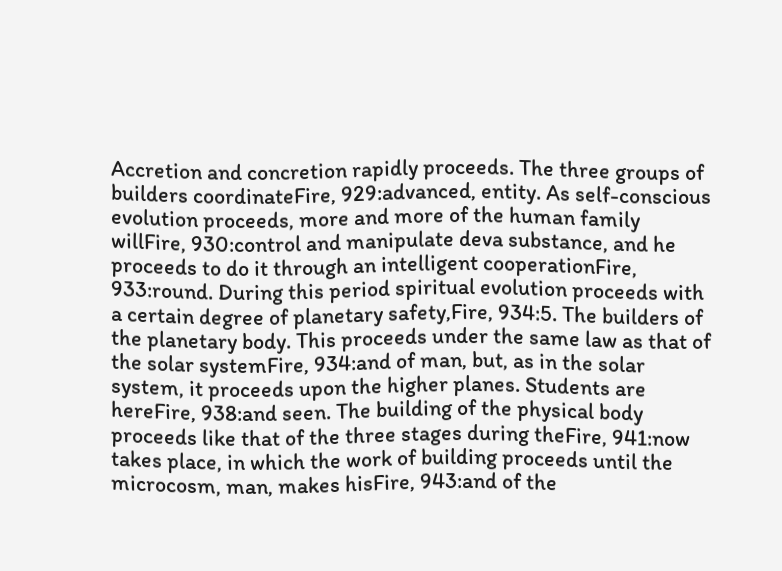Accretion and concretion rapidly proceeds. The three groups of builders coordinateFire, 929:advanced, entity. As self-conscious evolution proceeds, more and more of the human family willFire, 930:control and manipulate deva substance, and he proceeds to do it through an intelligent cooperationFire, 933:round. During this period spiritual evolution proceeds with a certain degree of planetary safety,Fire, 934:5. The builders of the planetary body. This proceeds under the same law as that of the solar systemFire, 934:and of man, but, as in the solar system, it proceeds upon the higher planes. Students are hereFire, 938:and seen. The building of the physical body proceeds like that of the three stages during theFire, 941:now takes place, in which the work of building proceeds until the microcosm, man, makes hisFire, 943:and of the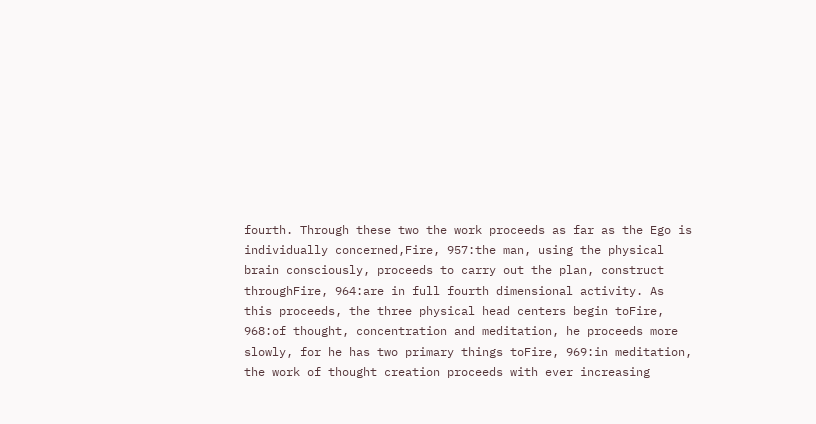fourth. Through these two the work proceeds as far as the Ego is individually concerned,Fire, 957:the man, using the physical brain consciously, proceeds to carry out the plan, construct throughFire, 964:are in full fourth dimensional activity. As this proceeds, the three physical head centers begin toFire, 968:of thought, concentration and meditation, he proceeds more slowly, for he has two primary things toFire, 969:in meditation, the work of thought creation proceeds with ever increasing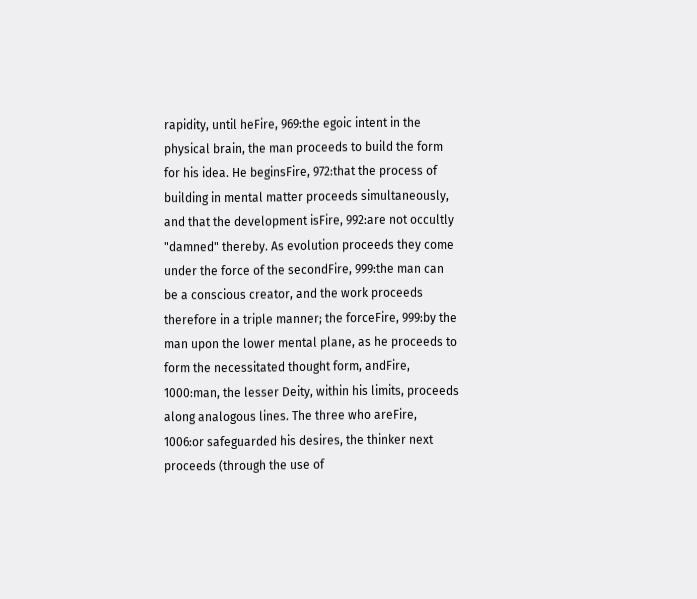rapidity, until heFire, 969:the egoic intent in the physical brain, the man proceeds to build the form for his idea. He beginsFire, 972:that the process of building in mental matter proceeds simultaneously, and that the development isFire, 992:are not occultly "damned" thereby. As evolution proceeds they come under the force of the secondFire, 999:the man can be a conscious creator, and the work proceeds therefore in a triple manner; the forceFire, 999:by the man upon the lower mental plane, as he proceeds to form the necessitated thought form, andFire, 1000:man, the lesser Deity, within his limits, proceeds along analogous lines. The three who areFire, 1006:or safeguarded his desires, the thinker next proceeds (through the use of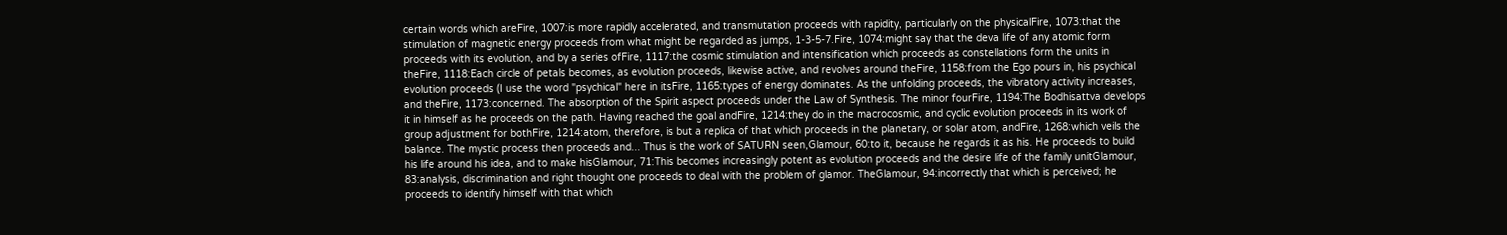certain words which areFire, 1007:is more rapidly accelerated, and transmutation proceeds with rapidity, particularly on the physicalFire, 1073:that the stimulation of magnetic energy proceeds from what might be regarded as jumps, 1-3-5-7.Fire, 1074:might say that the deva life of any atomic form proceeds with its evolution, and by a series ofFire, 1117:the cosmic stimulation and intensification which proceeds as constellations form the units in theFire, 1118:Each circle of petals becomes, as evolution proceeds, likewise active, and revolves around theFire, 1158:from the Ego pours in, his psychical evolution proceeds (I use the word "psychical" here in itsFire, 1165:types of energy dominates. As the unfolding proceeds, the vibratory activity increases, and theFire, 1173:concerned. The absorption of the Spirit aspect proceeds under the Law of Synthesis. The minor fourFire, 1194:The Bodhisattva develops it in himself as he proceeds on the path. Having reached the goal andFire, 1214:they do in the macrocosmic, and cyclic evolution proceeds in its work of group adjustment for bothFire, 1214:atom, therefore, is but a replica of that which proceeds in the planetary, or solar atom, andFire, 1268:which veils the balance. The mystic process then proceeds and... Thus is the work of SATURN seen,Glamour, 60:to it, because he regards it as his. He proceeds to build his life around his idea, and to make hisGlamour, 71:This becomes increasingly potent as evolution proceeds and the desire life of the family unitGlamour, 83:analysis, discrimination and right thought one proceeds to deal with the problem of glamor. TheGlamour, 94:incorrectly that which is perceived; he proceeds to identify himself with that which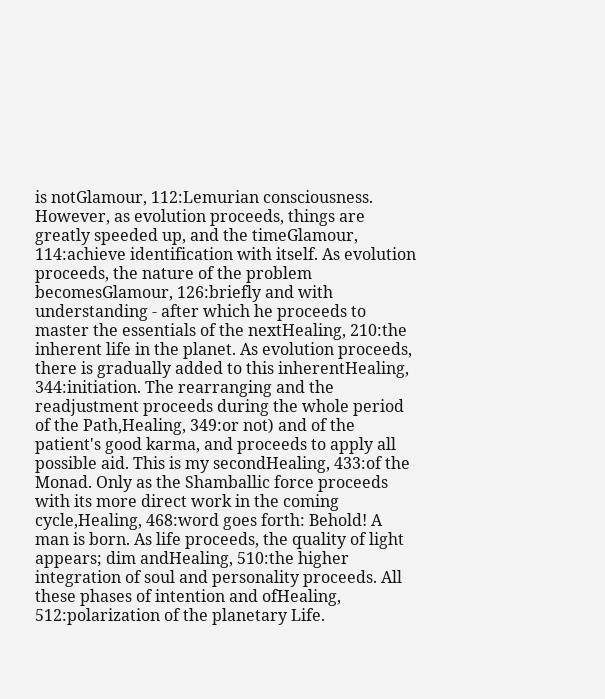is notGlamour, 112:Lemurian consciousness. However, as evolution proceeds, things are greatly speeded up, and the timeGlamour, 114:achieve identification with itself. As evolution proceeds, the nature of the problem becomesGlamour, 126:briefly and with understanding - after which he proceeds to master the essentials of the nextHealing, 210:the inherent life in the planet. As evolution proceeds, there is gradually added to this inherentHealing, 344:initiation. The rearranging and the readjustment proceeds during the whole period of the Path,Healing, 349:or not) and of the patient's good karma, and proceeds to apply all possible aid. This is my secondHealing, 433:of the Monad. Only as the Shamballic force proceeds with its more direct work in the coming cycle,Healing, 468:word goes forth: Behold! A man is born. As life proceeds, the quality of light appears; dim andHealing, 510:the higher integration of soul and personality proceeds. All these phases of intention and ofHealing, 512:polarization of the planetary Life.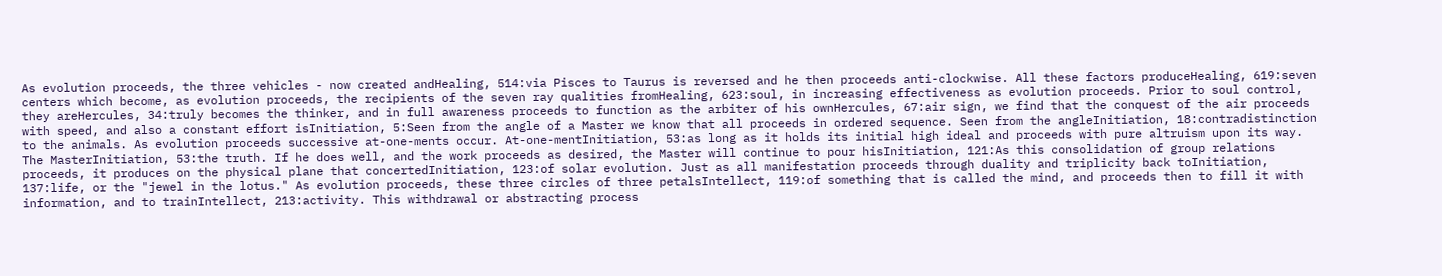As evolution proceeds, the three vehicles - now created andHealing, 514:via Pisces to Taurus is reversed and he then proceeds anti-clockwise. All these factors produceHealing, 619:seven centers which become, as evolution proceeds, the recipients of the seven ray qualities fromHealing, 623:soul, in increasing effectiveness as evolution proceeds. Prior to soul control, they areHercules, 34:truly becomes the thinker, and in full awareness proceeds to function as the arbiter of his ownHercules, 67:air sign, we find that the conquest of the air proceeds with speed, and also a constant effort isInitiation, 5:Seen from the angle of a Master we know that all proceeds in ordered sequence. Seen from the angleInitiation, 18:contradistinction to the animals. As evolution proceeds successive at-one-ments occur. At-one-mentInitiation, 53:as long as it holds its initial high ideal and proceeds with pure altruism upon its way. The MasterInitiation, 53:the truth. If he does well, and the work proceeds as desired, the Master will continue to pour hisInitiation, 121:As this consolidation of group relations proceeds, it produces on the physical plane that concertedInitiation, 123:of solar evolution. Just as all manifestation proceeds through duality and triplicity back toInitiation, 137:life, or the "jewel in the lotus." As evolution proceeds, these three circles of three petalsIntellect, 119:of something that is called the mind, and proceeds then to fill it with information, and to trainIntellect, 213:activity. This withdrawal or abstracting process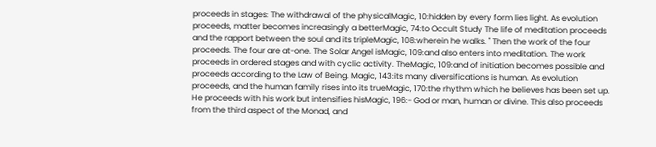proceeds in stages: The withdrawal of the physicalMagic, 10:hidden by every form lies light. As evolution proceeds, matter becomes increasingly a betterMagic, 74:to Occult Study The life of meditation proceeds and the rapport between the soul and its tripleMagic, 108:wherein he walks. " Then the work of the four proceeds. The four are at-one. The Solar Angel isMagic, 109:and also enters into meditation. The work proceeds in ordered stages and with cyclic activity. TheMagic, 109:and of initiation becomes possible and proceeds according to the Law of Being. Magic, 143:its many diversifications is human. As evolution proceeds, and the human family rises into its trueMagic, 170:the rhythm which he believes has been set up. He proceeds with his work but intensifies hisMagic, 196:- God or man, human or divine. This also proceeds from the third aspect of the Monad, and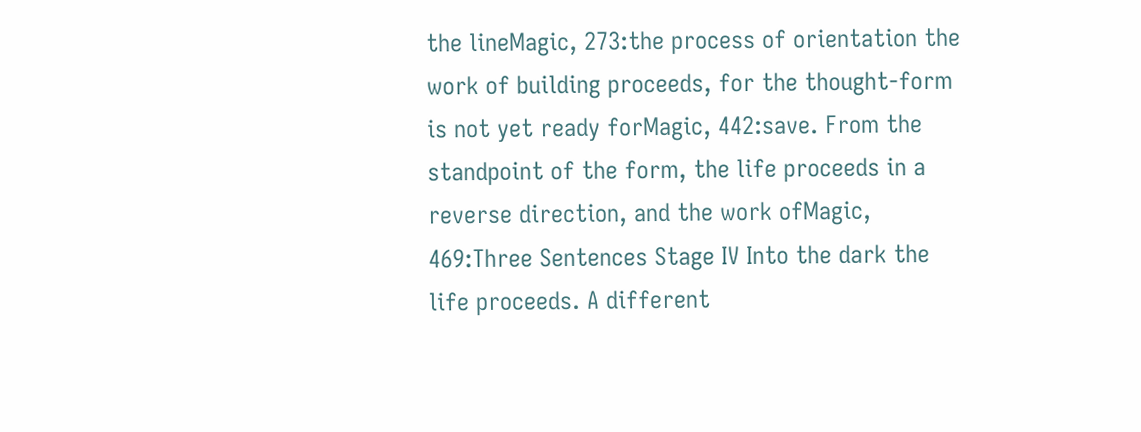the lineMagic, 273:the process of orientation the work of building proceeds, for the thought-form is not yet ready forMagic, 442:save. From the standpoint of the form, the life proceeds in a reverse direction, and the work ofMagic, 469:Three Sentences Stage IV Into the dark the life proceeds. A different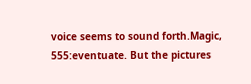voice seems to sound forth.Magic, 555:eventuate. But the pictures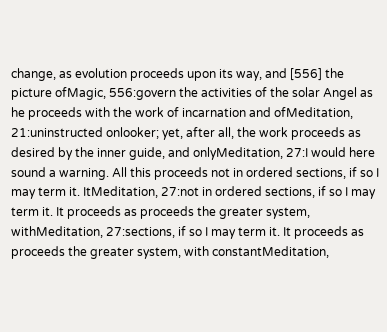change, as evolution proceeds upon its way, and [556] the picture ofMagic, 556:govern the activities of the solar Angel as he proceeds with the work of incarnation and ofMeditation, 21:uninstructed onlooker; yet, after all, the work proceeds as desired by the inner guide, and onlyMeditation, 27:I would here sound a warning. All this proceeds not in ordered sections, if so I may term it. ItMeditation, 27:not in ordered sections, if so I may term it. It proceeds as proceeds the greater system, withMeditation, 27:sections, if so I may term it. It proceeds as proceeds the greater system, with constantMeditation,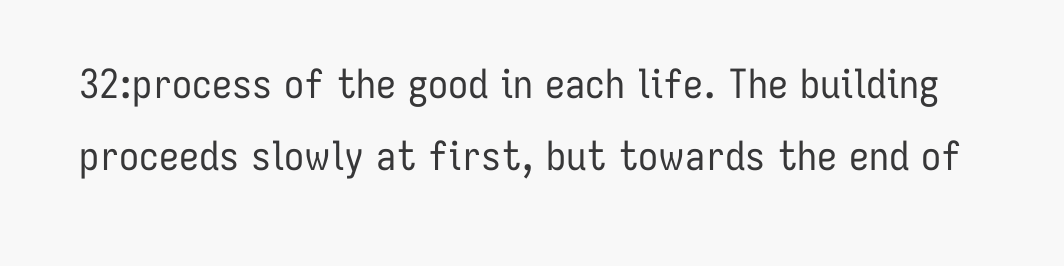32:process of the good in each life. The building proceeds slowly at first, but towards the end of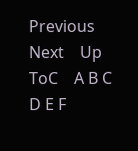Previous    Next    Up    ToC    A B C D E F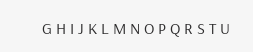G H I J K L M N O P Q R S T U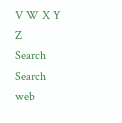V W X Y Z
Search Search web